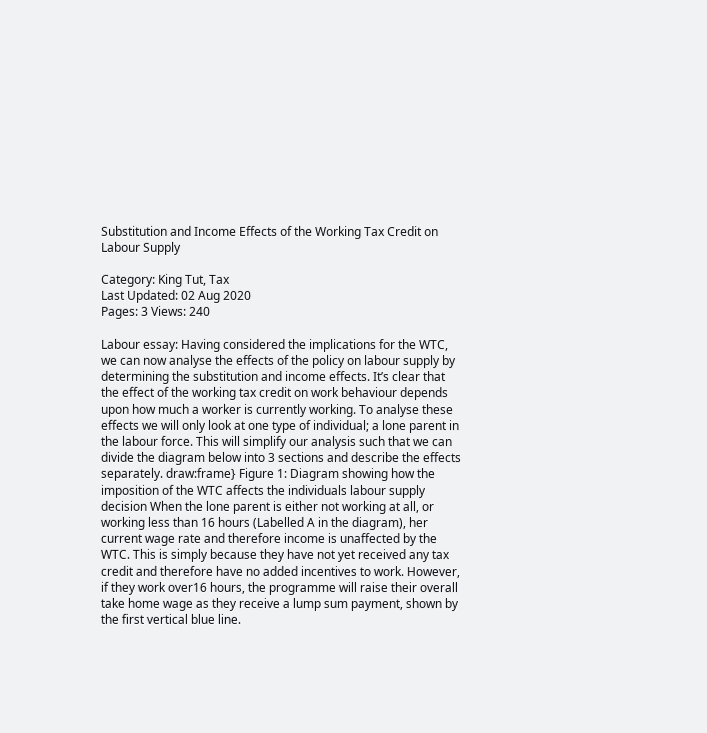Substitution and Income Effects of the Working Tax Credit on Labour Supply

Category: King Tut, Tax
Last Updated: 02 Aug 2020
Pages: 3 Views: 240

Labour essay: Having considered the implications for the WTC, we can now analyse the effects of the policy on labour supply by determining the substitution and income effects. It’s clear that the effect of the working tax credit on work behaviour depends upon how much a worker is currently working. To analyse these effects we will only look at one type of individual; a lone parent in the labour force. This will simplify our analysis such that we can divide the diagram below into 3 sections and describe the effects separately. draw:frame} Figure 1: Diagram showing how the imposition of the WTC affects the individuals labour supply decision When the lone parent is either not working at all, or working less than 16 hours (Labelled A in the diagram), her current wage rate and therefore income is unaffected by the WTC. This is simply because they have not yet received any tax credit and therefore have no added incentives to work. However, if they work over16 hours, the programme will raise their overall take home wage as they receive a lump sum payment, shown by the first vertical blue line.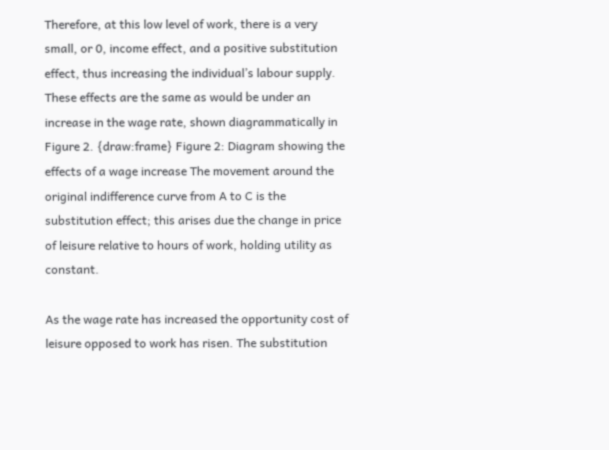Therefore, at this low level of work, there is a very small, or 0, income effect, and a positive substitution effect, thus increasing the individual’s labour supply. These effects are the same as would be under an increase in the wage rate, shown diagrammatically in Figure 2. {draw:frame} Figure 2: Diagram showing the effects of a wage increase The movement around the original indifference curve from A to C is the substitution effect; this arises due the change in price of leisure relative to hours of work, holding utility as constant.

As the wage rate has increased the opportunity cost of leisure opposed to work has risen. The substitution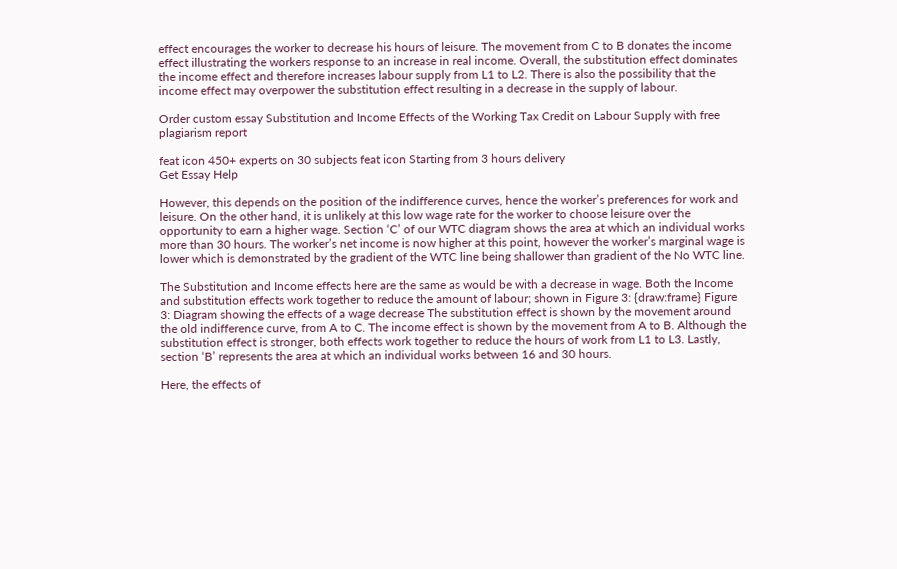effect encourages the worker to decrease his hours of leisure. The movement from C to B donates the income effect illustrating the workers response to an increase in real income. Overall, the substitution effect dominates the income effect and therefore increases labour supply from L1 to L2. There is also the possibility that the income effect may overpower the substitution effect resulting in a decrease in the supply of labour.

Order custom essay Substitution and Income Effects of the Working Tax Credit on Labour Supply with free plagiarism report

feat icon 450+ experts on 30 subjects feat icon Starting from 3 hours delivery
Get Essay Help

However, this depends on the position of the indifference curves, hence the worker’s preferences for work and leisure. On the other hand, it is unlikely at this low wage rate for the worker to choose leisure over the opportunity to earn a higher wage. Section ‘C’ of our WTC diagram shows the area at which an individual works more than 30 hours. The worker’s net income is now higher at this point, however the worker’s marginal wage is lower which is demonstrated by the gradient of the WTC line being shallower than gradient of the No WTC line.

The Substitution and Income effects here are the same as would be with a decrease in wage. Both the Income and substitution effects work together to reduce the amount of labour; shown in Figure 3: {draw:frame} Figure 3: Diagram showing the effects of a wage decrease The substitution effect is shown by the movement around the old indifference curve, from A to C. The income effect is shown by the movement from A to B. Although the substitution effect is stronger, both effects work together to reduce the hours of work from L1 to L3. Lastly, section ‘B’ represents the area at which an individual works between 16 and 30 hours.

Here, the effects of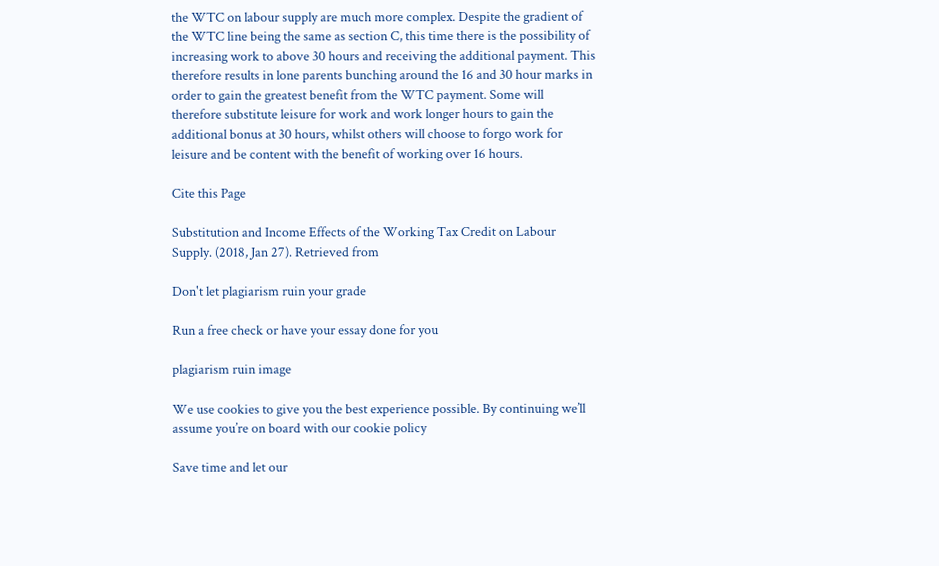the WTC on labour supply are much more complex. Despite the gradient of the WTC line being the same as section C, this time there is the possibility of increasing work to above 30 hours and receiving the additional payment. This therefore results in lone parents bunching around the 16 and 30 hour marks in order to gain the greatest benefit from the WTC payment. Some will therefore substitute leisure for work and work longer hours to gain the additional bonus at 30 hours, whilst others will choose to forgo work for leisure and be content with the benefit of working over 16 hours.

Cite this Page

Substitution and Income Effects of the Working Tax Credit on Labour Supply. (2018, Jan 27). Retrieved from

Don't let plagiarism ruin your grade

Run a free check or have your essay done for you

plagiarism ruin image

We use cookies to give you the best experience possible. By continuing we’ll assume you’re on board with our cookie policy

Save time and let our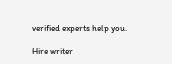verified experts help you.

Hire writer